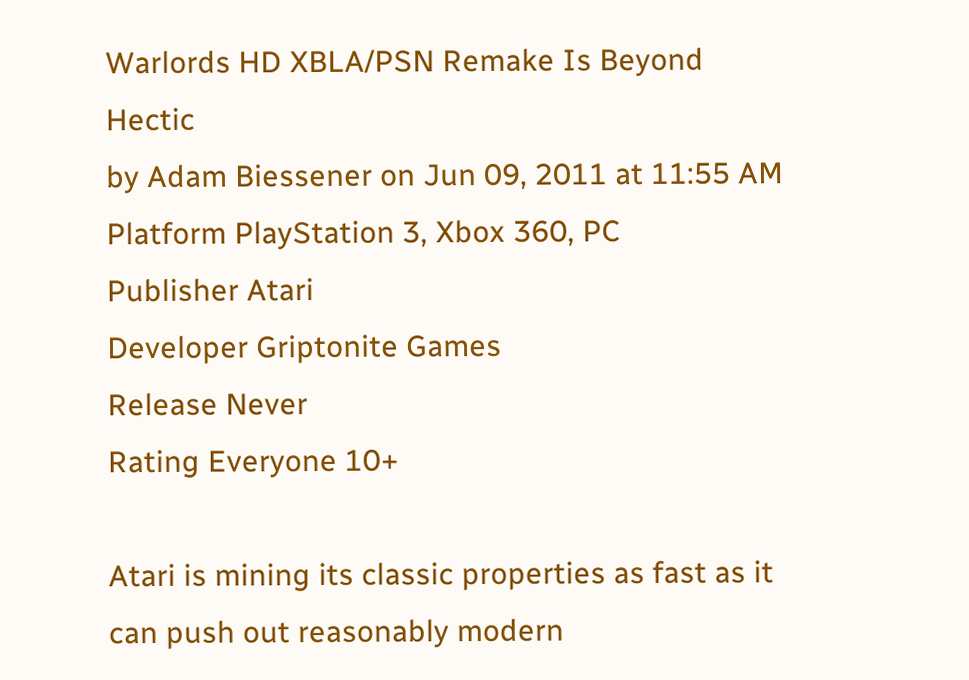Warlords HD XBLA/PSN Remake Is Beyond Hectic
by Adam Biessener on Jun 09, 2011 at 11:55 AM
Platform PlayStation 3, Xbox 360, PC
Publisher Atari
Developer Griptonite Games
Release Never
Rating Everyone 10+

Atari is mining its classic properties as fast as it can push out reasonably modern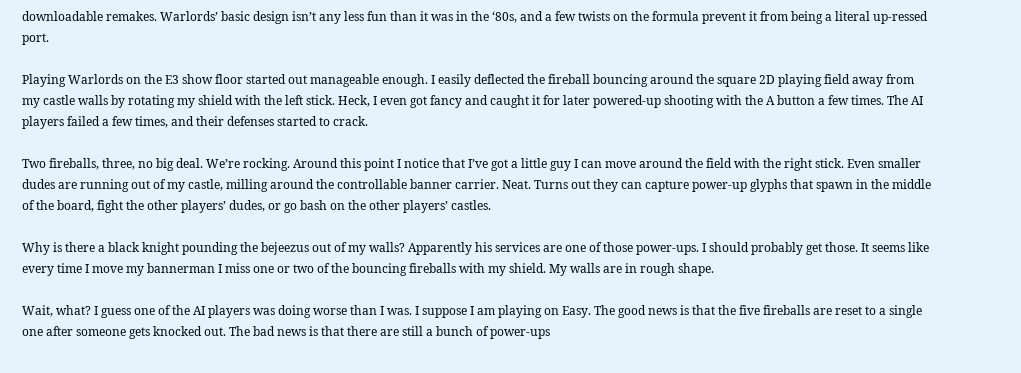downloadable remakes. Warlords’ basic design isn’t any less fun than it was in the ‘80s, and a few twists on the formula prevent it from being a literal up-ressed port.

Playing Warlords on the E3 show floor started out manageable enough. I easily deflected the fireball bouncing around the square 2D playing field away from my castle walls by rotating my shield with the left stick. Heck, I even got fancy and caught it for later powered-up shooting with the A button a few times. The AI players failed a few times, and their defenses started to crack.

Two fireballs, three, no big deal. We’re rocking. Around this point I notice that I’ve got a little guy I can move around the field with the right stick. Even smaller dudes are running out of my castle, milling around the controllable banner carrier. Neat. Turns out they can capture power-up glyphs that spawn in the middle of the board, fight the other players’ dudes, or go bash on the other players’ castles.

Why is there a black knight pounding the bejeezus out of my walls? Apparently his services are one of those power-ups. I should probably get those. It seems like every time I move my bannerman I miss one or two of the bouncing fireballs with my shield. My walls are in rough shape.

Wait, what? I guess one of the AI players was doing worse than I was. I suppose I am playing on Easy. The good news is that the five fireballs are reset to a single one after someone gets knocked out. The bad news is that there are still a bunch of power-ups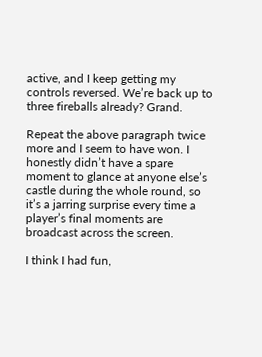active, and I keep getting my controls reversed. We’re back up to three fireballs already? Grand.

Repeat the above paragraph twice more and I seem to have won. I honestly didn’t have a spare moment to glance at anyone else’s castle during the whole round, so it’s a jarring surprise every time a player’s final moments are broadcast across the screen.

I think I had fun,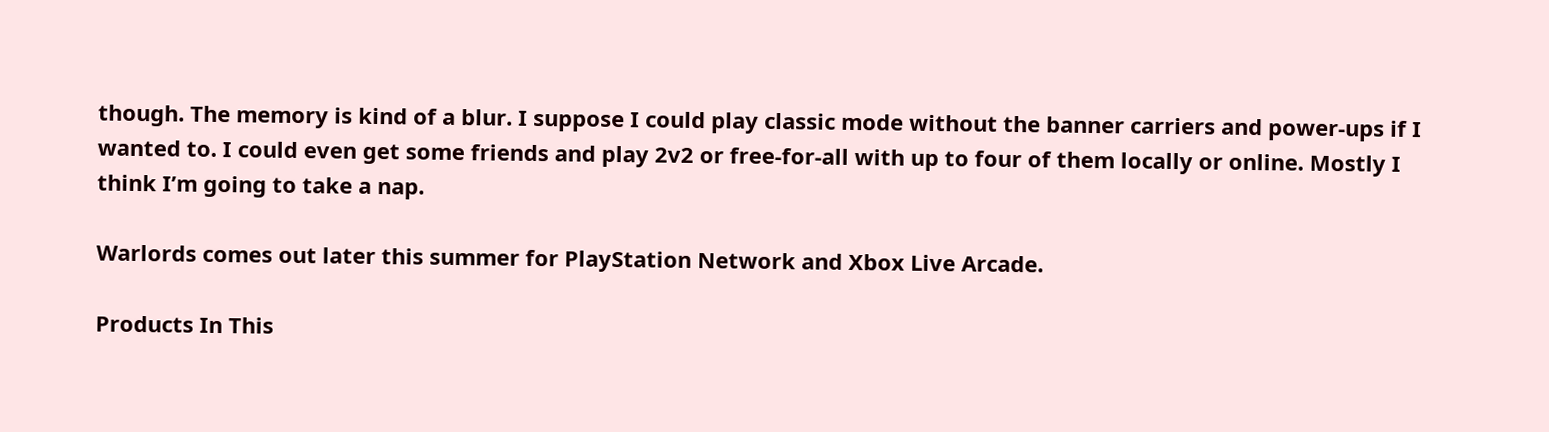though. The memory is kind of a blur. I suppose I could play classic mode without the banner carriers and power-ups if I wanted to. I could even get some friends and play 2v2 or free-for-all with up to four of them locally or online. Mostly I think I’m going to take a nap.

Warlords comes out later this summer for PlayStation Network and Xbox Live Arcade.

Products In This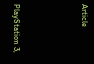Article



PlayStation 3,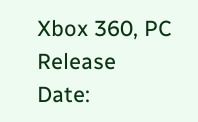Xbox 360, PC
Release Date: